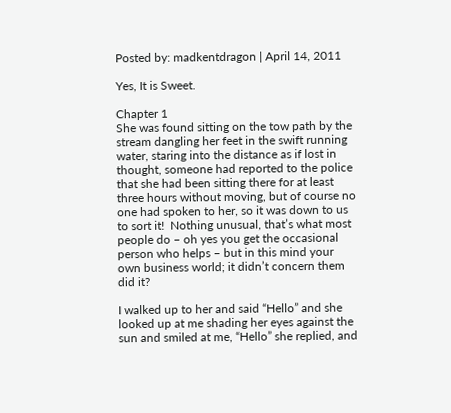Posted by: madkentdragon | April 14, 2011

Yes, It is Sweet.

Chapter 1
She was found sitting on the tow path by the stream dangling her feet in the swift running water, staring into the distance as if lost in thought, someone had reported to the police that she had been sitting there for at least three hours without moving, but of course no one had spoken to her, so it was down to us to sort it!  Nothing unusual, that’s what most people do – oh yes you get the occasional person who helps – but in this mind your own business world; it didn’t concern them did it?

I walked up to her and said “Hello” and she looked up at me shading her eyes against the sun and smiled at me, “Hello” she replied, and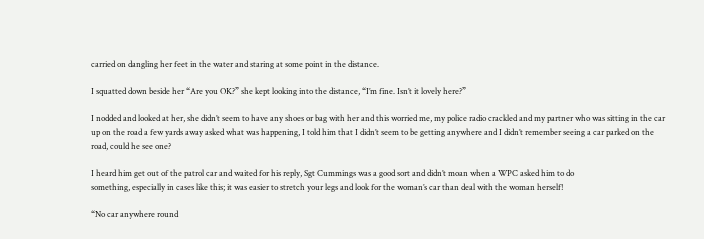carried on dangling her feet in the water and staring at some point in the distance.

I squatted down beside her “Are you OK?” she kept looking into the distance, “I’m fine. Isn’t it lovely here?”

I nodded and looked at her, she didn’t seem to have any shoes or bag with her and this worried me, my police radio crackled and my partner who was sitting in the car up on the road a few yards away asked what was happening, I told him that I didn’t seem to be getting anywhere and I didn’t remember seeing a car parked on the road, could he see one?

I heard him get out of the patrol car and waited for his reply, Sgt Cummings was a good sort and didn’t moan when a WPC asked him to do
something, especially in cases like this; it was easier to stretch your legs and look for the woman’s car than deal with the woman herself!

“No car anywhere round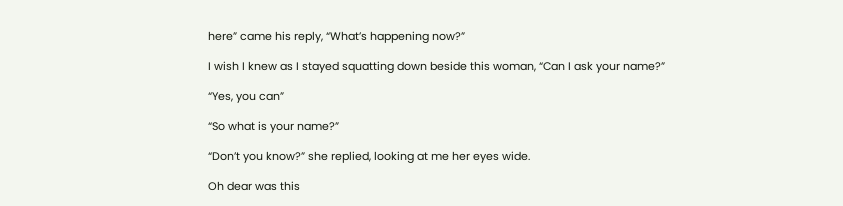here” came his reply, “What’s happening now?”

I wish I knew as I stayed squatting down beside this woman, “Can I ask your name?”

“Yes, you can”

“So what is your name?”

“Don’t you know?” she replied, looking at me her eyes wide.

Oh dear was this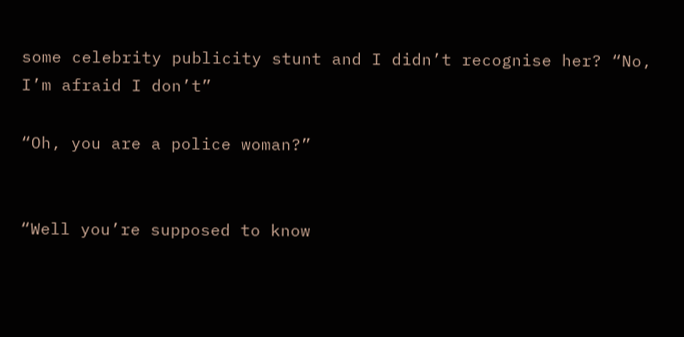some celebrity publicity stunt and I didn’t recognise her? “No, I’m afraid I don’t”

“Oh, you are a police woman?”


“Well you’re supposed to know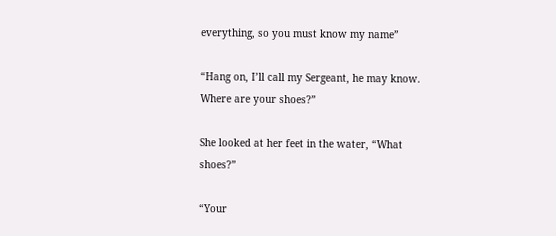everything, so you must know my name”

“Hang on, I’ll call my Sergeant, he may know. Where are your shoes?”

She looked at her feet in the water, “What shoes?”

“Your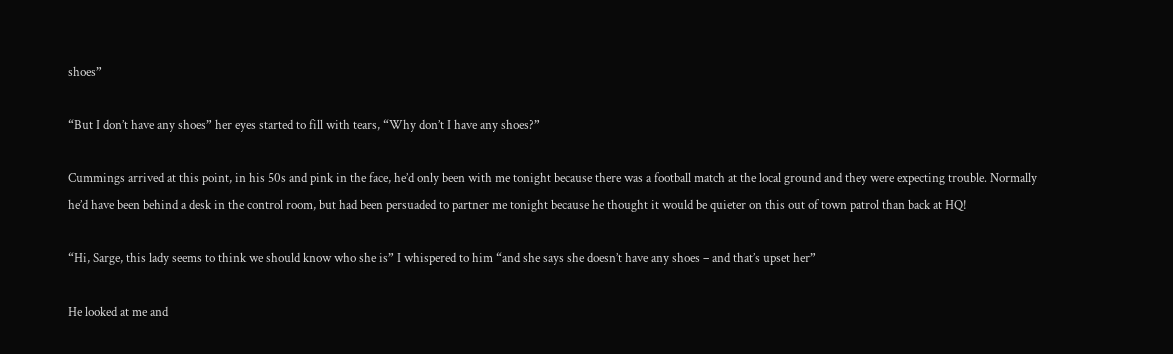shoes”

“But I don’t have any shoes” her eyes started to fill with tears, “Why don’t I have any shoes?”

Cummings arrived at this point, in his 50s and pink in the face, he’d only been with me tonight because there was a football match at the local ground and they were expecting trouble. Normally he’d have been behind a desk in the control room, but had been persuaded to partner me tonight because he thought it would be quieter on this out of town patrol than back at HQ!

“Hi, Sarge, this lady seems to think we should know who she is” I whispered to him “and she says she doesn’t have any shoes – and that’s upset her”

He looked at me and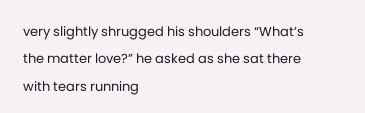very slightly shrugged his shoulders “What’s the matter love?” he asked as she sat there with tears running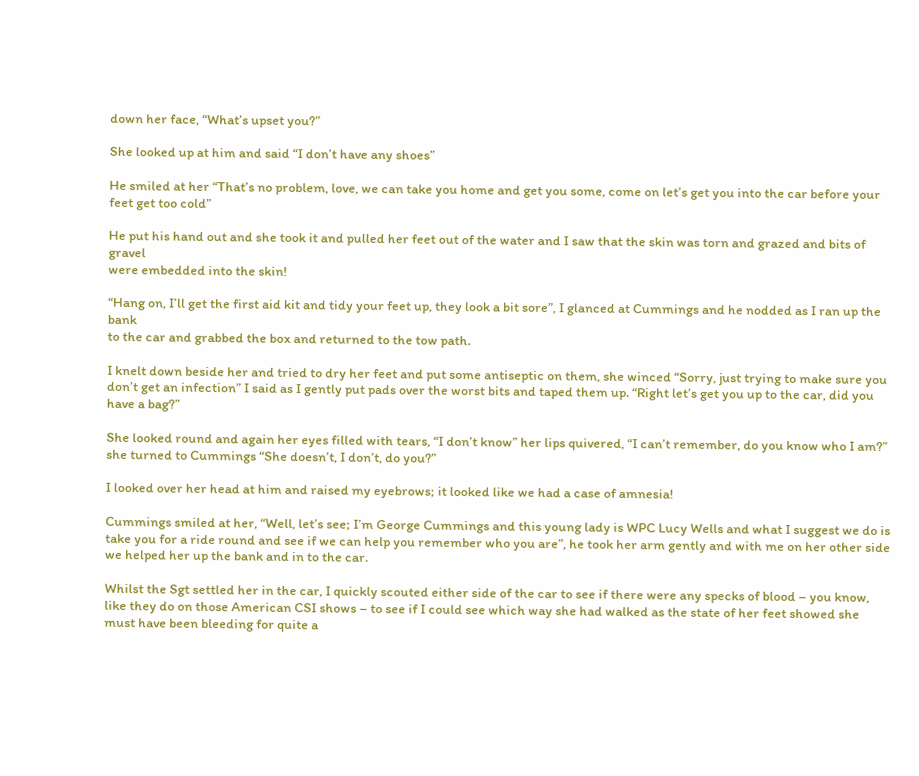down her face, “What’s upset you?”

She looked up at him and said “I don’t have any shoes”

He smiled at her “That’s no problem, love, we can take you home and get you some, come on let’s get you into the car before your feet get too cold”

He put his hand out and she took it and pulled her feet out of the water and I saw that the skin was torn and grazed and bits of gravel
were embedded into the skin!

“Hang on, I’ll get the first aid kit and tidy your feet up, they look a bit sore”, I glanced at Cummings and he nodded as I ran up the bank
to the car and grabbed the box and returned to the tow path.

I knelt down beside her and tried to dry her feet and put some antiseptic on them, she winced “Sorry, just trying to make sure you don’t get an infection” I said as I gently put pads over the worst bits and taped them up. “Right let’s get you up to the car, did you have a bag?”

She looked round and again her eyes filled with tears, “I don’t know” her lips quivered, “I can’t remember, do you know who I am?” she turned to Cummings “She doesn’t, I don’t, do you?”

I looked over her head at him and raised my eyebrows; it looked like we had a case of amnesia!

Cummings smiled at her, “Well, let’s see; I’m George Cummings and this young lady is WPC Lucy Wells and what I suggest we do is take you for a ride round and see if we can help you remember who you are”, he took her arm gently and with me on her other side we helped her up the bank and in to the car.

Whilst the Sgt settled her in the car, I quickly scouted either side of the car to see if there were any specks of blood – you know, like they do on those American CSI shows – to see if I could see which way she had walked as the state of her feet showed she must have been bleeding for quite a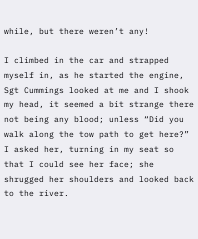while, but there weren’t any!

I climbed in the car and strapped myself in, as he started the engine, Sgt Cummings looked at me and I shook my head, it seemed a bit strange there not being any blood; unless “Did you walk along the tow path to get here?” I asked her, turning in my seat so that I could see her face; she
shrugged her shoulders and looked back to the river.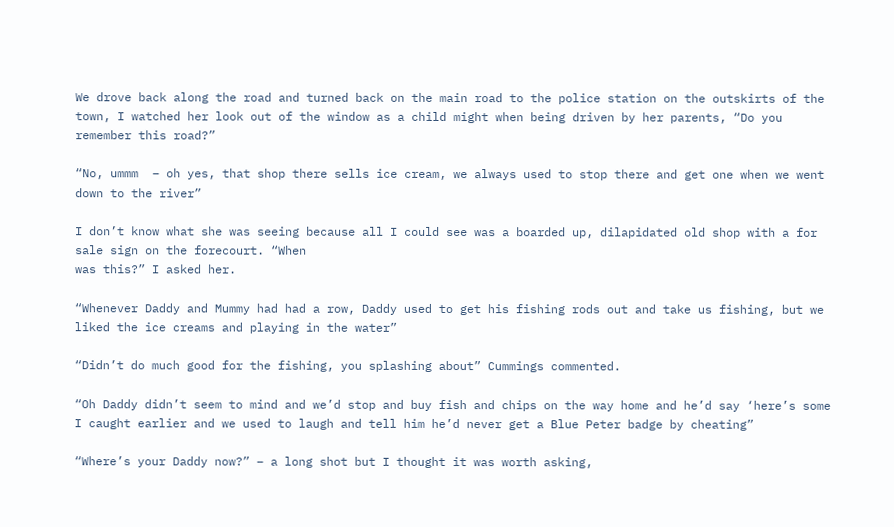We drove back along the road and turned back on the main road to the police station on the outskirts of the town, I watched her look out of the window as a child might when being driven by her parents, “Do you remember this road?”

“No, ummm  – oh yes, that shop there sells ice cream, we always used to stop there and get one when we went down to the river”

I don’t know what she was seeing because all I could see was a boarded up, dilapidated old shop with a for sale sign on the forecourt. “When
was this?” I asked her.

“Whenever Daddy and Mummy had had a row, Daddy used to get his fishing rods out and take us fishing, but we liked the ice creams and playing in the water”

“Didn’t do much good for the fishing, you splashing about” Cummings commented.

“Oh Daddy didn’t seem to mind and we’d stop and buy fish and chips on the way home and he’d say ‘here’s some I caught earlier and we used to laugh and tell him he’d never get a Blue Peter badge by cheating”

“Where’s your Daddy now?” – a long shot but I thought it was worth asking,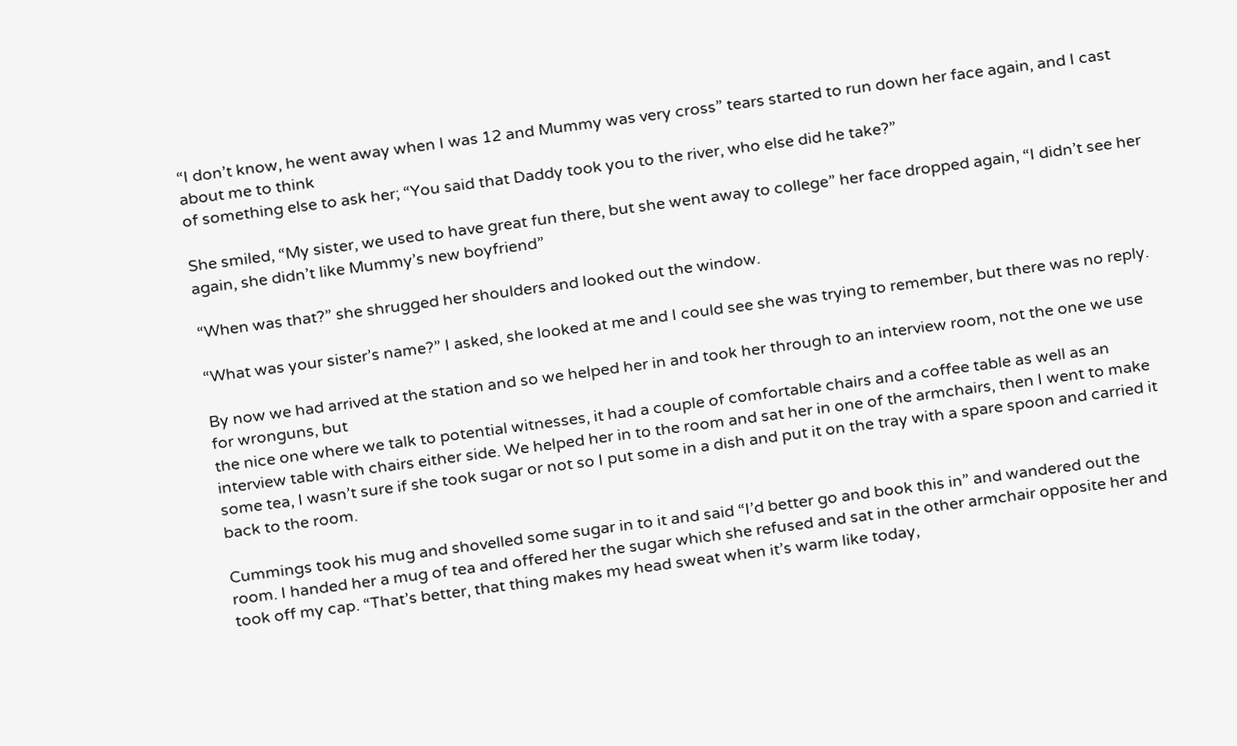“I don’t know, he went away when I was 12 and Mummy was very cross” tears started to run down her face again, and I cast about me to think
of something else to ask her; “You said that Daddy took you to the river, who else did he take?”

She smiled, “My sister, we used to have great fun there, but she went away to college” her face dropped again, “I didn’t see her again, she didn’t like Mummy’s new boyfriend”

“When was that?” she shrugged her shoulders and looked out the window.

“What was your sister’s name?” I asked, she looked at me and I could see she was trying to remember, but there was no reply.

By now we had arrived at the station and so we helped her in and took her through to an interview room, not the one we use for wronguns, but
the nice one where we talk to potential witnesses, it had a couple of comfortable chairs and a coffee table as well as an interview table with chairs either side. We helped her in to the room and sat her in one of the armchairs, then I went to make some tea, I wasn’t sure if she took sugar or not so I put some in a dish and put it on the tray with a spare spoon and carried it back to the room.

Cummings took his mug and shovelled some sugar in to it and said “I’d better go and book this in” and wandered out the room. I handed her a mug of tea and offered her the sugar which she refused and sat in the other armchair opposite her and took off my cap. “That’s better, that thing makes my head sweat when it’s warm like today,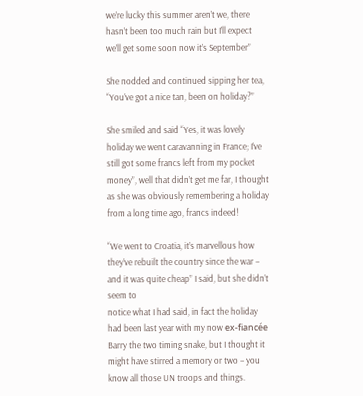we’re lucky this summer aren’t we, there hasn’t been too much rain but I’ll expect
we’ll get some soon now it’s September”

She nodded and continued sipping her tea, “You’ve got a nice tan, been on holiday?”

She smiled and said “Yes, it was lovely holiday we went caravanning in France; I’ve still got some francs left from my pocket money”, well that didn’t get me far, I thought as she was obviously remembering a holiday from a long time ago, francs indeed!

“We went to Croatia, it’s marvellous how they’ve rebuilt the country since the war – and it was quite cheap” I said, but she didn’t seem to
notice what I had said, in fact the holiday had been last year with my now ex-fiancée Barry the two timing snake, but I thought it might have stirred a memory or two – you know all those UN troops and things.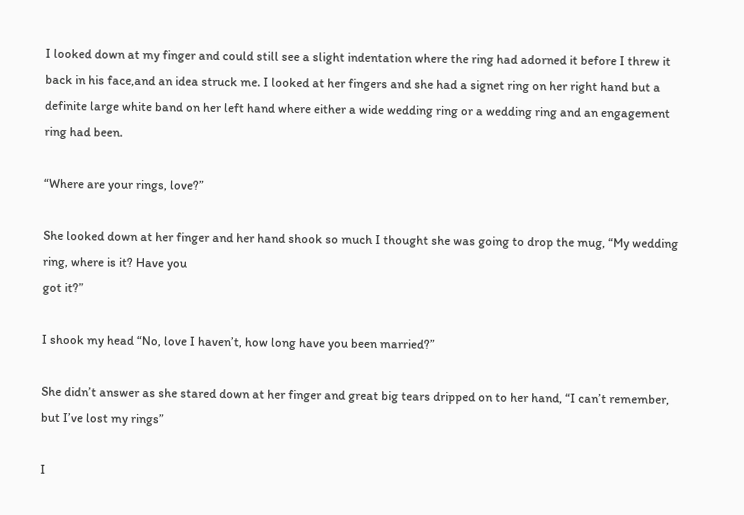I looked down at my finger and could still see a slight indentation where the ring had adorned it before I threw it back in his face,and an idea struck me. I looked at her fingers and she had a signet ring on her right hand but a definite large white band on her left hand where either a wide wedding ring or a wedding ring and an engagement ring had been.

“Where are your rings, love?”

She looked down at her finger and her hand shook so much I thought she was going to drop the mug, “My wedding ring, where is it? Have you
got it?”

I shook my head “No, love I haven’t, how long have you been married?”

She didn’t answer as she stared down at her finger and great big tears dripped on to her hand, “I can’t remember, but I’ve lost my rings”

I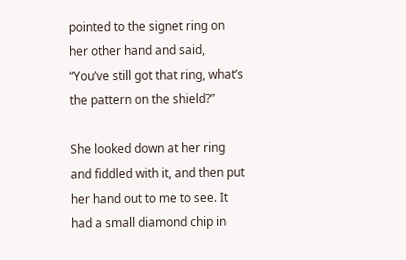pointed to the signet ring on her other hand and said, “You’ve still got that ring, what’s the pattern on the shield?”

She looked down at her ring and fiddled with it, and then put her hand out to me to see. It had a small diamond chip in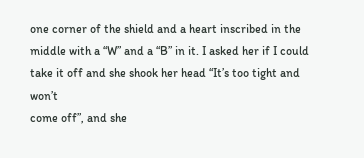one corner of the shield and a heart inscribed in the middle with a “W” and a “B” in it. I asked her if I could take it off and she shook her head “It’s too tight and won’t
come off”, and she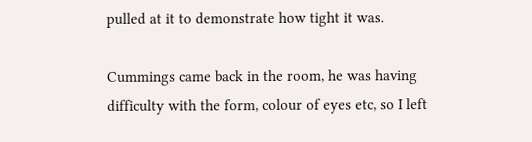pulled at it to demonstrate how tight it was.

Cummings came back in the room, he was having difficulty with the form, colour of eyes etc, so I left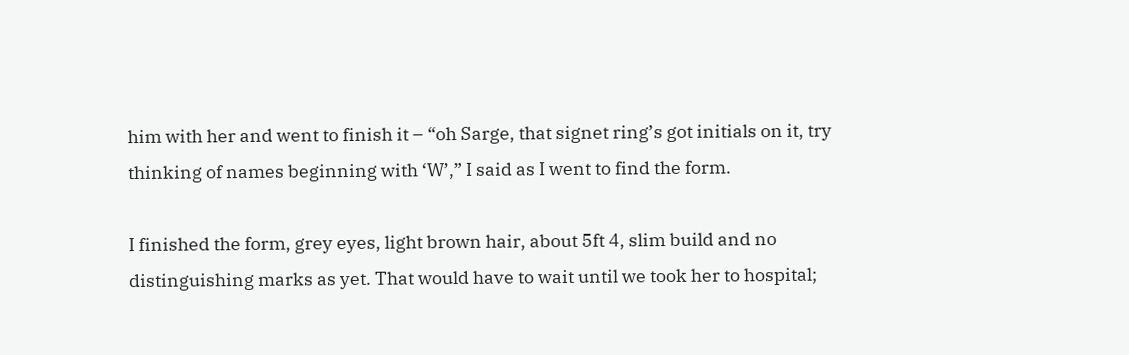him with her and went to finish it – “oh Sarge, that signet ring’s got initials on it, try thinking of names beginning with ‘W’,” I said as I went to find the form.

I finished the form, grey eyes, light brown hair, about 5ft 4, slim build and no distinguishing marks as yet. That would have to wait until we took her to hospital;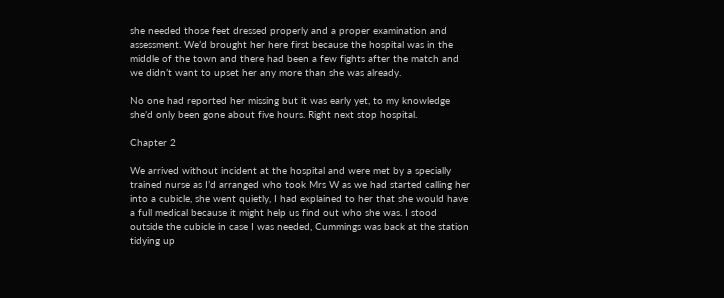she needed those feet dressed properly and a proper examination and assessment. We’d brought her here first because the hospital was in the middle of the town and there had been a few fights after the match and we didn’t want to upset her any more than she was already.

No one had reported her missing but it was early yet, to my knowledge she’d only been gone about five hours. Right next stop hospital.

Chapter 2

We arrived without incident at the hospital and were met by a specially trained nurse as I’d arranged who took Mrs W as we had started calling her into a cubicle, she went quietly, I had explained to her that she would have a full medical because it might help us find out who she was. I stood outside the cubicle in case I was needed, Cummings was back at the station tidying up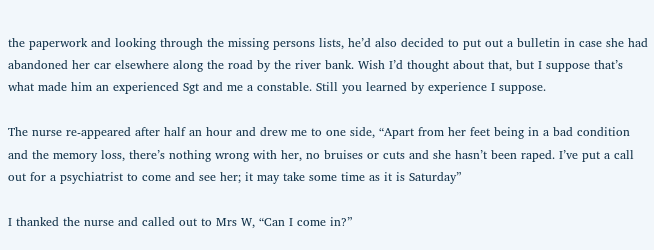the paperwork and looking through the missing persons lists, he’d also decided to put out a bulletin in case she had abandoned her car elsewhere along the road by the river bank. Wish I’d thought about that, but I suppose that’s what made him an experienced Sgt and me a constable. Still you learned by experience I suppose.

The nurse re-appeared after half an hour and drew me to one side, “Apart from her feet being in a bad condition and the memory loss, there’s nothing wrong with her, no bruises or cuts and she hasn’t been raped. I’ve put a call out for a psychiatrist to come and see her; it may take some time as it is Saturday”

I thanked the nurse and called out to Mrs W, “Can I come in?”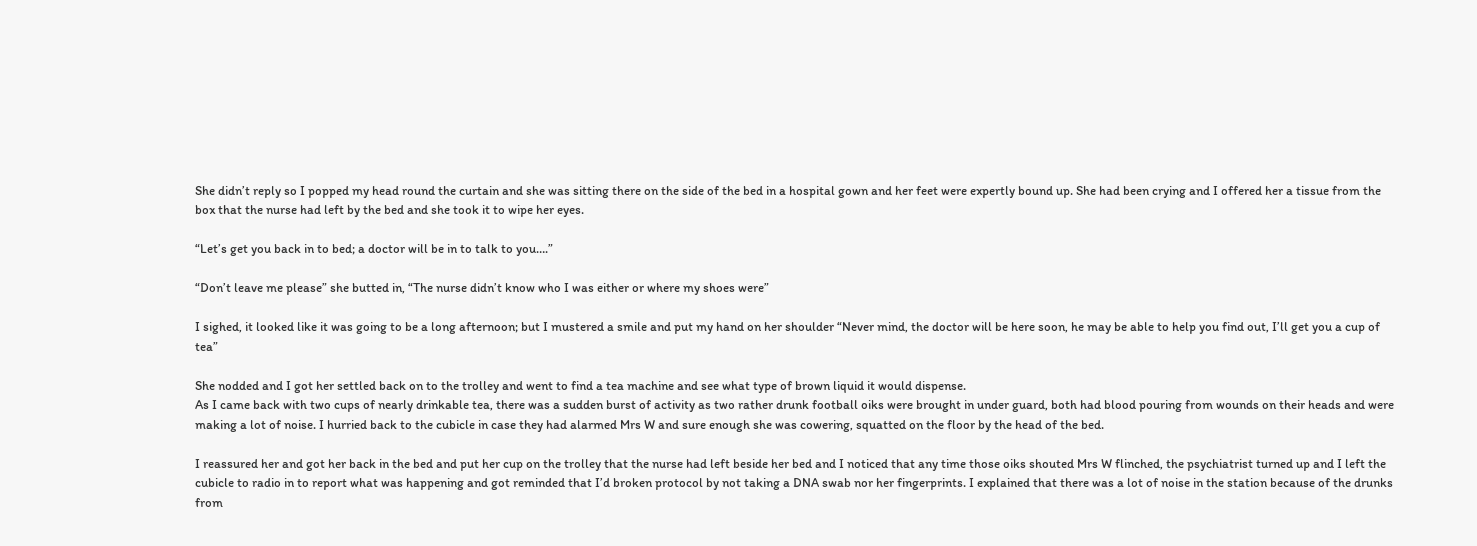She didn’t reply so I popped my head round the curtain and she was sitting there on the side of the bed in a hospital gown and her feet were expertly bound up. She had been crying and I offered her a tissue from the box that the nurse had left by the bed and she took it to wipe her eyes.

“Let’s get you back in to bed; a doctor will be in to talk to you….”

“Don’t leave me please” she butted in, “The nurse didn’t know who I was either or where my shoes were”

I sighed, it looked like it was going to be a long afternoon; but I mustered a smile and put my hand on her shoulder “Never mind, the doctor will be here soon, he may be able to help you find out, I’ll get you a cup of tea”

She nodded and I got her settled back on to the trolley and went to find a tea machine and see what type of brown liquid it would dispense.
As I came back with two cups of nearly drinkable tea, there was a sudden burst of activity as two rather drunk football oiks were brought in under guard, both had blood pouring from wounds on their heads and were making a lot of noise. I hurried back to the cubicle in case they had alarmed Mrs W and sure enough she was cowering, squatted on the floor by the head of the bed.

I reassured her and got her back in the bed and put her cup on the trolley that the nurse had left beside her bed and I noticed that any time those oiks shouted Mrs W flinched, the psychiatrist turned up and I left the cubicle to radio in to report what was happening and got reminded that I’d broken protocol by not taking a DNA swab nor her fingerprints. I explained that there was a lot of noise in the station because of the drunks from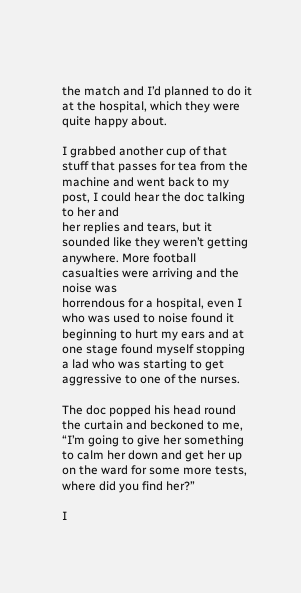the match and I’d planned to do it at the hospital, which they were quite happy about.

I grabbed another cup of that stuff that passes for tea from the machine and went back to my post, I could hear the doc talking to her and
her replies and tears, but it sounded like they weren’t getting anywhere. More football casualties were arriving and the noise was
horrendous for a hospital, even I who was used to noise found it beginning to hurt my ears and at one stage found myself stopping a lad who was starting to get aggressive to one of the nurses.

The doc popped his head round the curtain and beckoned to me, “I’m going to give her something to calm her down and get her up on the ward for some more tests, where did you find her?”

I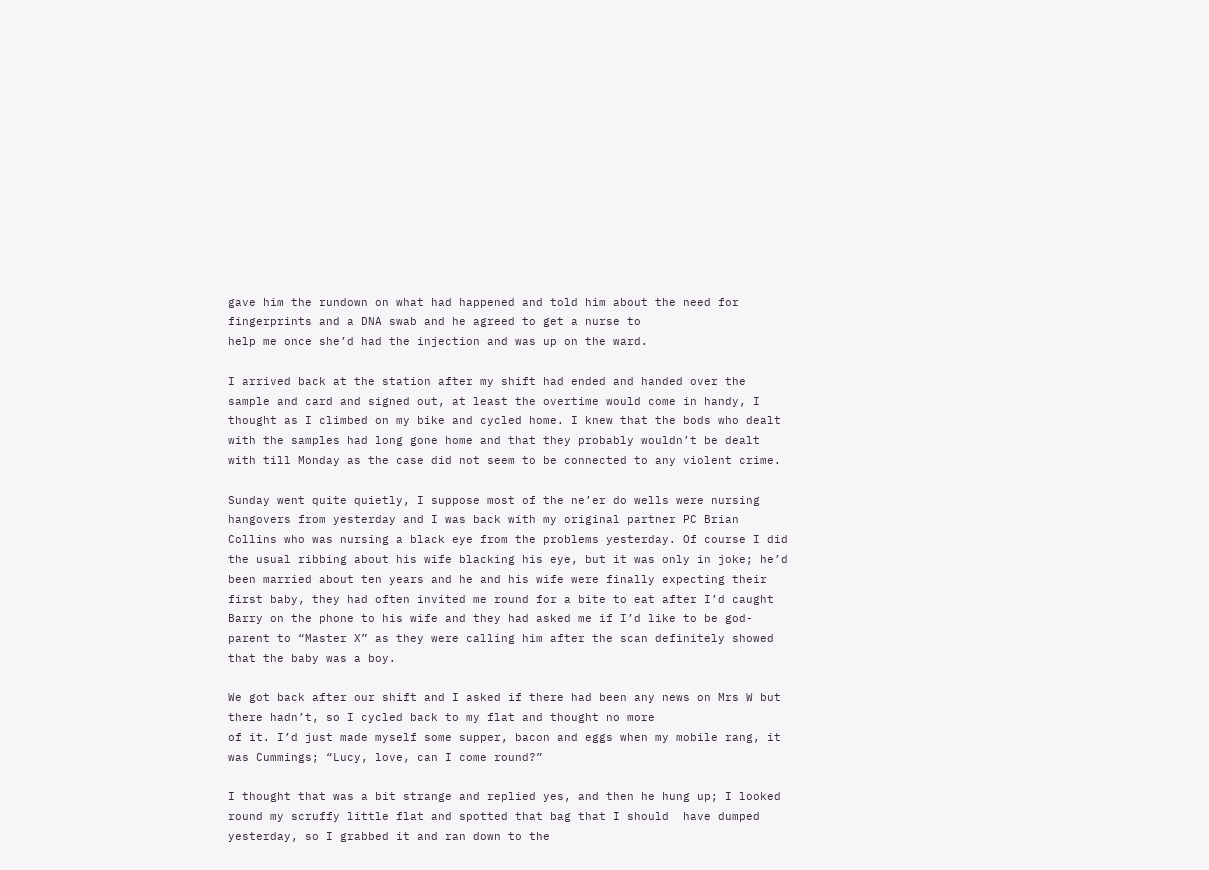gave him the rundown on what had happened and told him about the need for fingerprints and a DNA swab and he agreed to get a nurse to
help me once she’d had the injection and was up on the ward.

I arrived back at the station after my shift had ended and handed over the sample and card and signed out, at least the overtime would come in handy, I thought as I climbed on my bike and cycled home. I knew that the bods who dealt with the samples had long gone home and that they probably wouldn’t be dealt with till Monday as the case did not seem to be connected to any violent crime.

Sunday went quite quietly, I suppose most of the ne’er do wells were nursing hangovers from yesterday and I was back with my original partner PC Brian Collins who was nursing a black eye from the problems yesterday. Of course I did the usual ribbing about his wife blacking his eye, but it was only in joke; he’d been married about ten years and he and his wife were finally expecting their first baby, they had often invited me round for a bite to eat after I’d caught Barry on the phone to his wife and they had asked me if I’d like to be god-parent to “Master X” as they were calling him after the scan definitely showed that the baby was a boy.

We got back after our shift and I asked if there had been any news on Mrs W but there hadn’t, so I cycled back to my flat and thought no more
of it. I’d just made myself some supper, bacon and eggs when my mobile rang, it was Cummings; “Lucy, love, can I come round?”

I thought that was a bit strange and replied yes, and then he hung up; I looked round my scruffy little flat and spotted that bag that I should  have dumped yesterday, so I grabbed it and ran down to the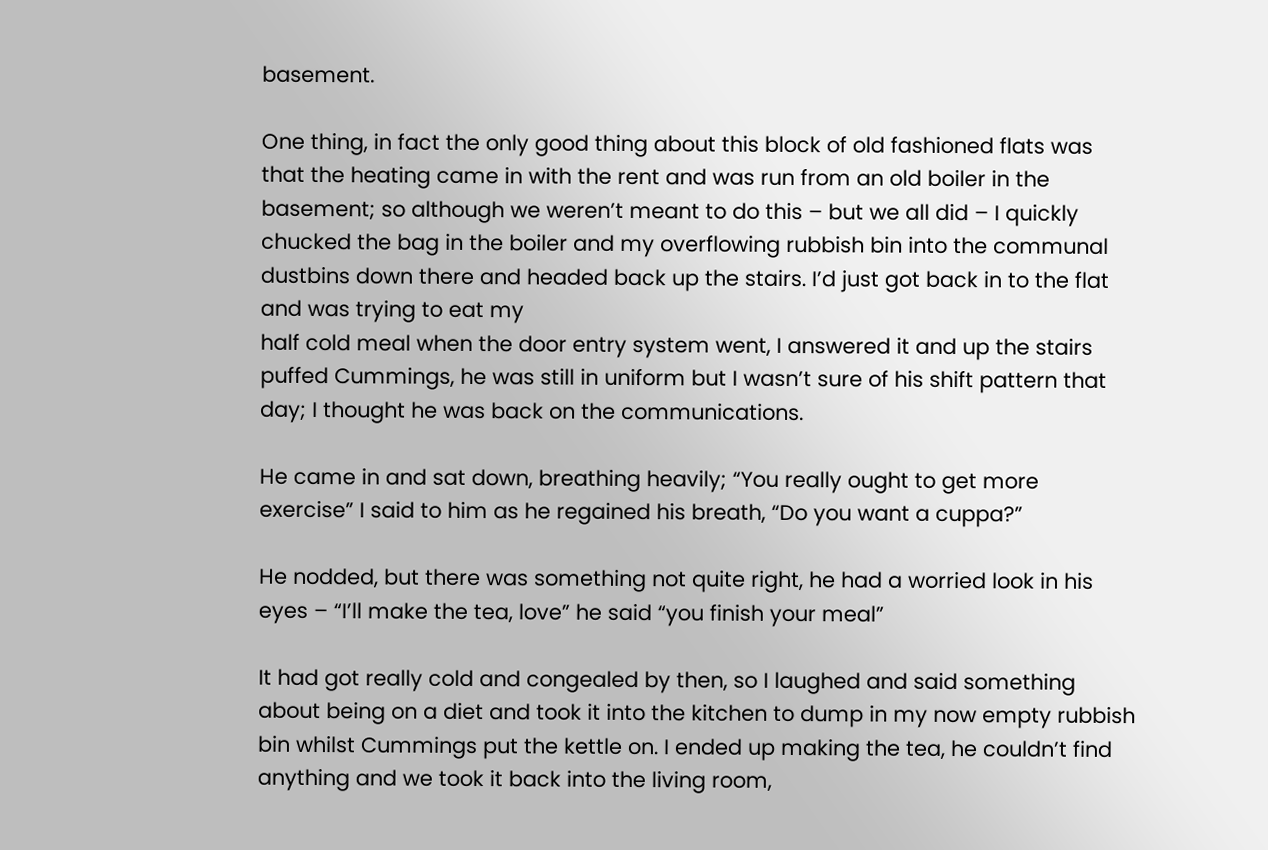basement.

One thing, in fact the only good thing about this block of old fashioned flats was that the heating came in with the rent and was run from an old boiler in the basement; so although we weren’t meant to do this – but we all did – I quickly chucked the bag in the boiler and my overflowing rubbish bin into the communal dustbins down there and headed back up the stairs. I’d just got back in to the flat and was trying to eat my
half cold meal when the door entry system went, I answered it and up the stairs puffed Cummings, he was still in uniform but I wasn’t sure of his shift pattern that day; I thought he was back on the communications.

He came in and sat down, breathing heavily; “You really ought to get more exercise” I said to him as he regained his breath, “Do you want a cuppa?”

He nodded, but there was something not quite right, he had a worried look in his eyes – “I’ll make the tea, love” he said “you finish your meal”

It had got really cold and congealed by then, so I laughed and said something about being on a diet and took it into the kitchen to dump in my now empty rubbish bin whilst Cummings put the kettle on. I ended up making the tea, he couldn’t find anything and we took it back into the living room,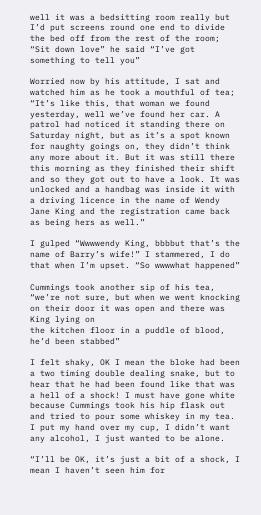well it was a bedsitting room really but I’d put screens round one end to divide the bed off from the rest of the room; “Sit down love” he said “I’ve got something to tell you”

Worried now by his attitude, I sat and watched him as he took a mouthful of tea; “It’s like this, that woman we found yesterday, well we’ve found her car. A patrol had noticed it standing there on Saturday night, but as it’s a spot known for naughty goings on, they didn’t think any more about it. But it was still there this morning as they finished their shift and so they got out to have a look. It was unlocked and a handbag was inside it with a driving licence in the name of Wendy Jane King and the registration came back as being hers as well.”

I gulped “Wwwwendy King, bbbbut that’s the name of Barry’s wife!” I stammered, I do that when I’m upset. “So wwwwhat happened”

Cummings took another sip of his tea, “we’re not sure, but when we went knocking on their door it was open and there was King lying on
the kitchen floor in a puddle of blood, he’d been stabbed”

I felt shaky, OK I mean the bloke had been a two timing double dealing snake, but to hear that he had been found like that was a hell of a shock! I must have gone white because Cummings took his hip flask out and tried to pour some whiskey in my tea. I put my hand over my cup, I didn’t want any alcohol, I just wanted to be alone.

“I’ll be OK, it’s just a bit of a shock, I mean I haven’t seen him for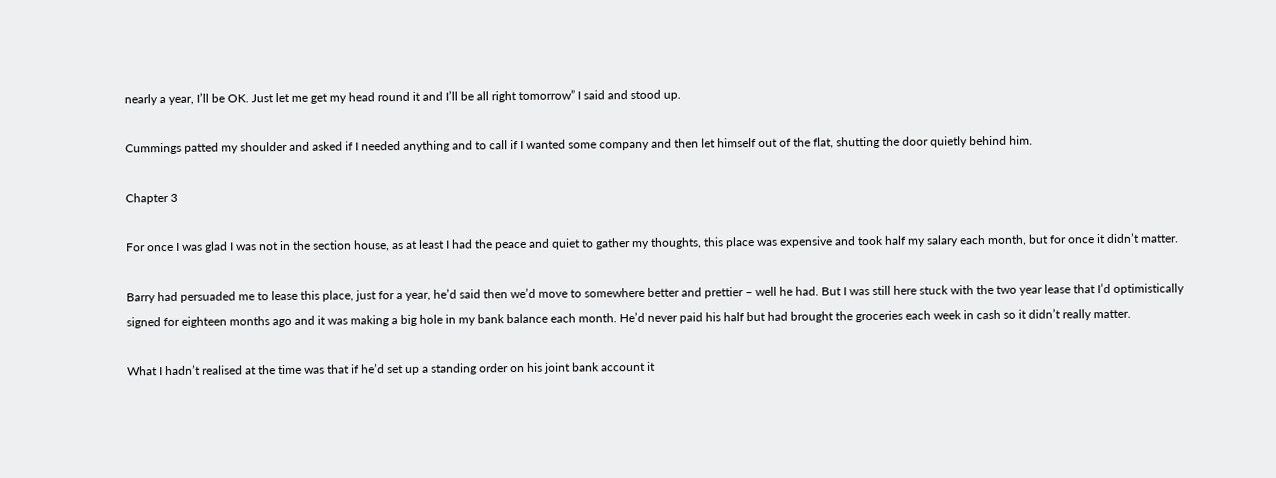nearly a year, I’ll be OK. Just let me get my head round it and I’ll be all right tomorrow” I said and stood up.

Cummings patted my shoulder and asked if I needed anything and to call if I wanted some company and then let himself out of the flat, shutting the door quietly behind him.

Chapter 3

For once I was glad I was not in the section house, as at least I had the peace and quiet to gather my thoughts, this place was expensive and took half my salary each month, but for once it didn’t matter.

Barry had persuaded me to lease this place, just for a year, he’d said then we’d move to somewhere better and prettier – well he had. But I was still here stuck with the two year lease that I’d optimistically signed for eighteen months ago and it was making a big hole in my bank balance each month. He’d never paid his half but had brought the groceries each week in cash so it didn’t really matter.

What I hadn’t realised at the time was that if he’d set up a standing order on his joint bank account it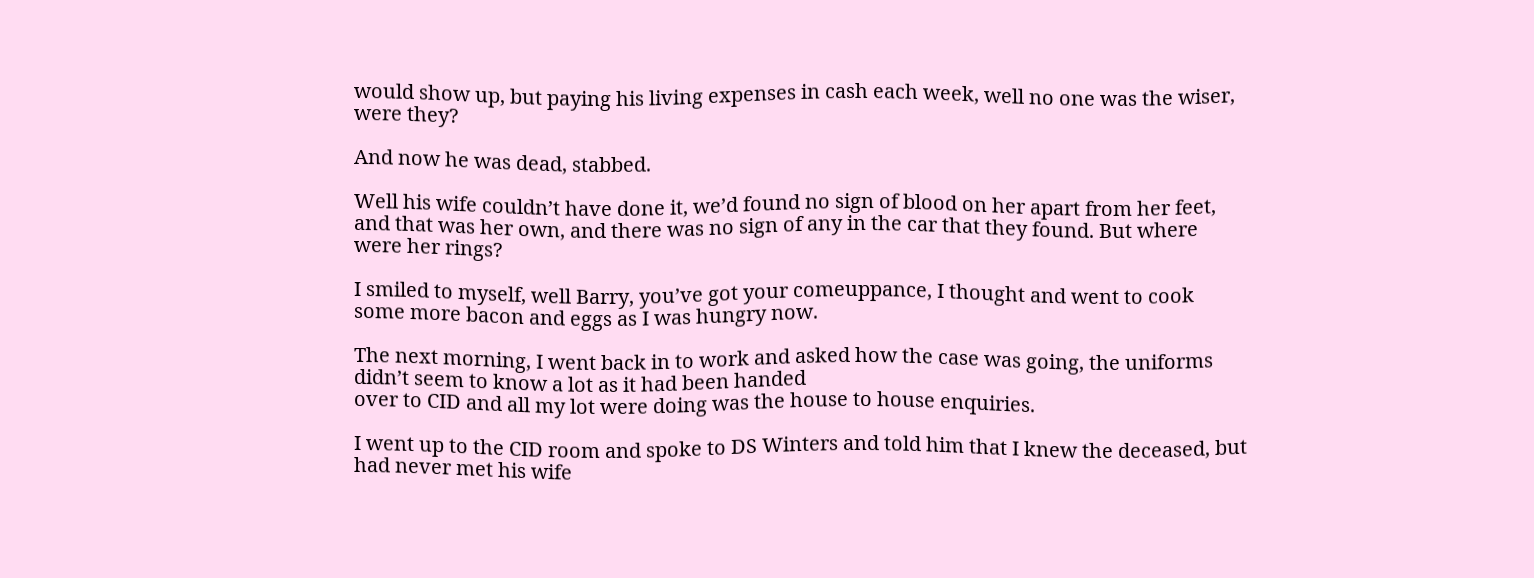would show up, but paying his living expenses in cash each week, well no one was the wiser, were they?

And now he was dead, stabbed.

Well his wife couldn’t have done it, we’d found no sign of blood on her apart from her feet, and that was her own, and there was no sign of any in the car that they found. But where were her rings?

I smiled to myself, well Barry, you’ve got your comeuppance, I thought and went to cook some more bacon and eggs as I was hungry now.

The next morning, I went back in to work and asked how the case was going, the uniforms didn’t seem to know a lot as it had been handed
over to CID and all my lot were doing was the house to house enquiries.

I went up to the CID room and spoke to DS Winters and told him that I knew the deceased, but had never met his wife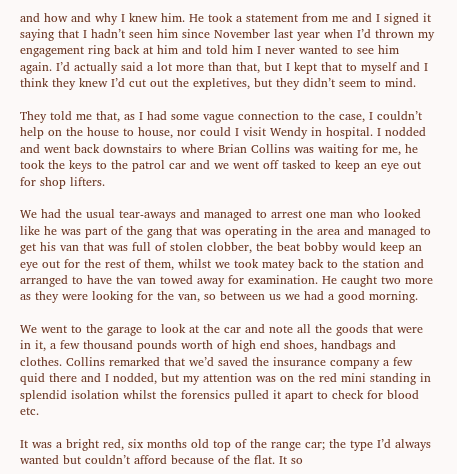and how and why I knew him. He took a statement from me and I signed it saying that I hadn’t seen him since November last year when I’d thrown my  engagement ring back at him and told him I never wanted to see him again. I’d actually said a lot more than that, but I kept that to myself and I think they knew I’d cut out the expletives, but they didn’t seem to mind.

They told me that, as I had some vague connection to the case, I couldn’t help on the house to house, nor could I visit Wendy in hospital. I nodded and went back downstairs to where Brian Collins was waiting for me, he took the keys to the patrol car and we went off tasked to keep an eye out for shop lifters.

We had the usual tear-aways and managed to arrest one man who looked like he was part of the gang that was operating in the area and managed to get his van that was full of stolen clobber, the beat bobby would keep an eye out for the rest of them, whilst we took matey back to the station and arranged to have the van towed away for examination. He caught two more as they were looking for the van, so between us we had a good morning.

We went to the garage to look at the car and note all the goods that were in it, a few thousand pounds worth of high end shoes, handbags and clothes. Collins remarked that we’d saved the insurance company a few quid there and I nodded, but my attention was on the red mini standing in splendid isolation whilst the forensics pulled it apart to check for blood etc.

It was a bright red, six months old top of the range car; the type I’d always wanted but couldn’t afford because of the flat. It so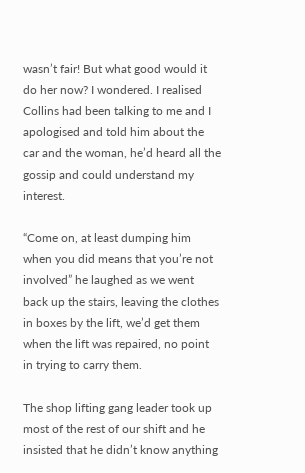wasn’t fair! But what good would it do her now? I wondered. I realised Collins had been talking to me and I apologised and told him about the car and the woman, he’d heard all the gossip and could understand my interest.

“Come on, at least dumping him when you did means that you’re not involved” he laughed as we went back up the stairs, leaving the clothes in boxes by the lift, we’d get them when the lift was repaired, no point in trying to carry them.

The shop lifting gang leader took up most of the rest of our shift and he insisted that he didn’t know anything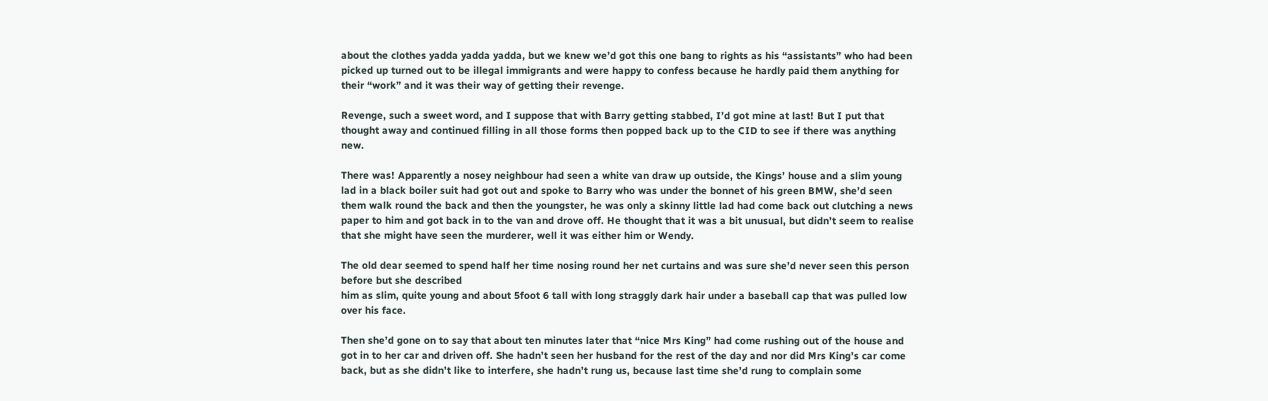about the clothes yadda yadda yadda, but we knew we’d got this one bang to rights as his “assistants” who had been picked up turned out to be illegal immigrants and were happy to confess because he hardly paid them anything for their “work” and it was their way of getting their revenge.

Revenge, such a sweet word, and I suppose that with Barry getting stabbed, I’d got mine at last! But I put that thought away and continued filling in all those forms then popped back up to the CID to see if there was anything new.

There was! Apparently a nosey neighbour had seen a white van draw up outside, the Kings’ house and a slim young lad in a black boiler suit had got out and spoke to Barry who was under the bonnet of his green BMW, she’d seen them walk round the back and then the youngster, he was only a skinny little lad had come back out clutching a news paper to him and got back in to the van and drove off. He thought that it was a bit unusual, but didn’t seem to realise that she might have seen the murderer, well it was either him or Wendy.

The old dear seemed to spend half her time nosing round her net curtains and was sure she’d never seen this person before but she described
him as slim, quite young and about 5foot 6 tall with long straggly dark hair under a baseball cap that was pulled low over his face.

Then she’d gone on to say that about ten minutes later that “nice Mrs King” had come rushing out of the house and got in to her car and driven off. She hadn’t seen her husband for the rest of the day and nor did Mrs King’s car come back, but as she didn’t like to interfere, she hadn’t rung us, because last time she’d rung to complain some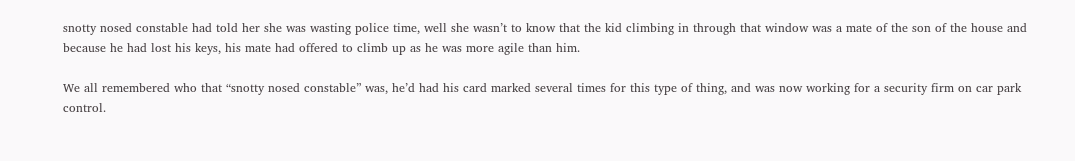snotty nosed constable had told her she was wasting police time, well she wasn’t to know that the kid climbing in through that window was a mate of the son of the house and because he had lost his keys, his mate had offered to climb up as he was more agile than him.

We all remembered who that “snotty nosed constable” was, he’d had his card marked several times for this type of thing, and was now working for a security firm on car park control.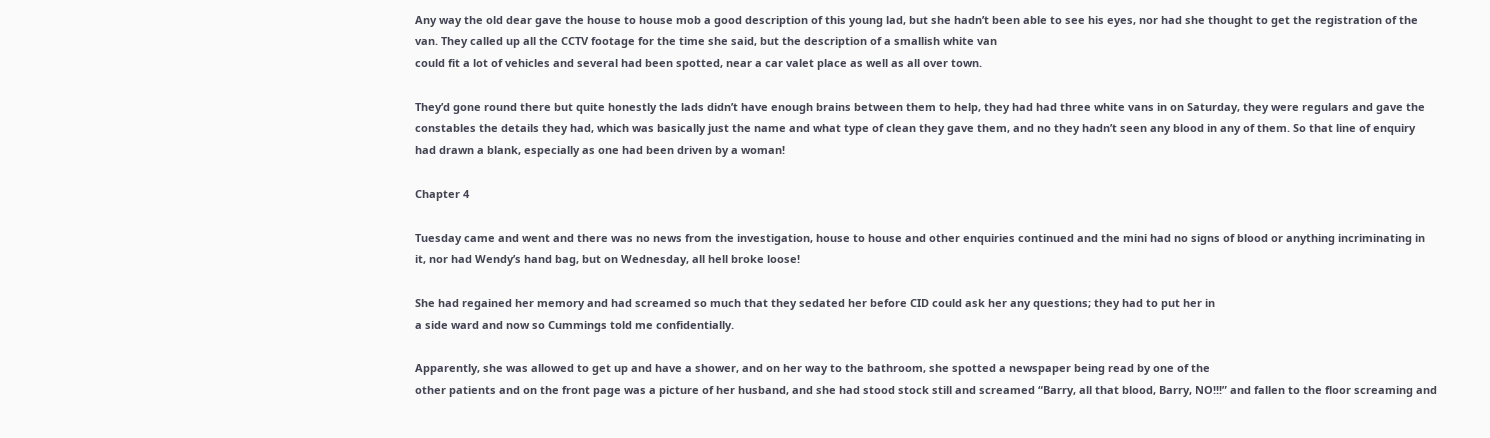Any way the old dear gave the house to house mob a good description of this young lad, but she hadn’t been able to see his eyes, nor had she thought to get the registration of the van. They called up all the CCTV footage for the time she said, but the description of a smallish white van
could fit a lot of vehicles and several had been spotted, near a car valet place as well as all over town.

They’d gone round there but quite honestly the lads didn’t have enough brains between them to help, they had had three white vans in on Saturday, they were regulars and gave the constables the details they had, which was basically just the name and what type of clean they gave them, and no they hadn’t seen any blood in any of them. So that line of enquiry had drawn a blank, especially as one had been driven by a woman!

Chapter 4

Tuesday came and went and there was no news from the investigation, house to house and other enquiries continued and the mini had no signs of blood or anything incriminating in it, nor had Wendy’s hand bag, but on Wednesday, all hell broke loose!

She had regained her memory and had screamed so much that they sedated her before CID could ask her any questions; they had to put her in
a side ward and now so Cummings told me confidentially.

Apparently, she was allowed to get up and have a shower, and on her way to the bathroom, she spotted a newspaper being read by one of the
other patients and on the front page was a picture of her husband, and she had stood stock still and screamed “Barry, all that blood, Barry, NO!!!” and fallen to the floor screaming and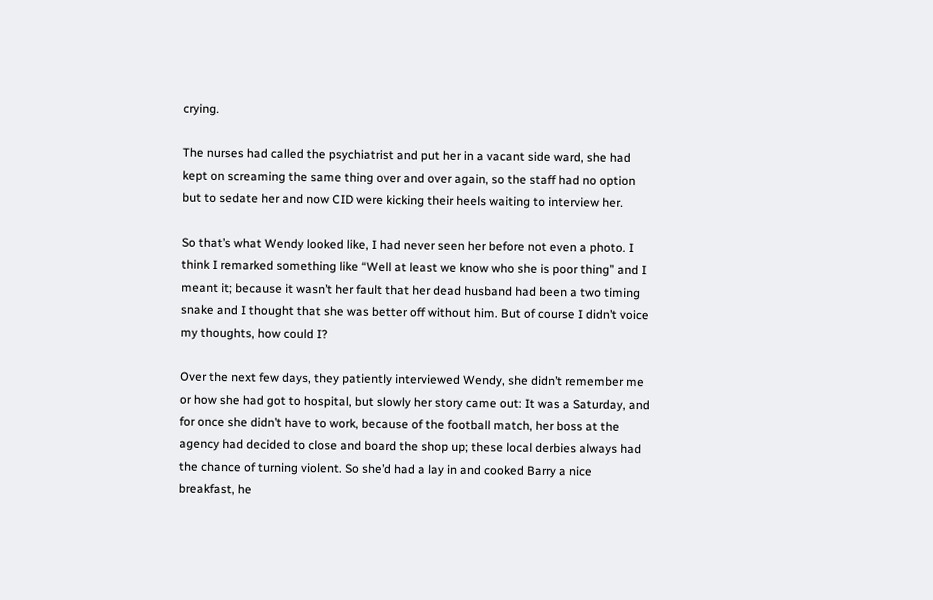crying.

The nurses had called the psychiatrist and put her in a vacant side ward, she had kept on screaming the same thing over and over again, so the staff had no option but to sedate her and now CID were kicking their heels waiting to interview her.

So that’s what Wendy looked like, I had never seen her before not even a photo. I think I remarked something like “Well at least we know who she is poor thing” and I meant it; because it wasn’t her fault that her dead husband had been a two timing snake and I thought that she was better off without him. But of course I didn’t voice my thoughts, how could I?

Over the next few days, they patiently interviewed Wendy, she didn’t remember me or how she had got to hospital, but slowly her story came out: It was a Saturday, and for once she didn’t have to work, because of the football match, her boss at the agency had decided to close and board the shop up; these local derbies always had the chance of turning violent. So she’d had a lay in and cooked Barry a nice breakfast, he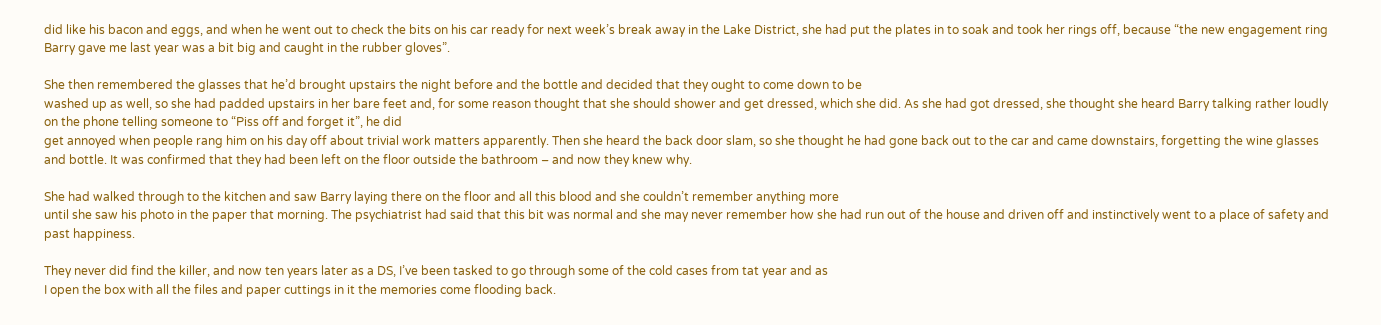did like his bacon and eggs, and when he went out to check the bits on his car ready for next week’s break away in the Lake District, she had put the plates in to soak and took her rings off, because “the new engagement ring Barry gave me last year was a bit big and caught in the rubber gloves”.

She then remembered the glasses that he’d brought upstairs the night before and the bottle and decided that they ought to come down to be
washed up as well, so she had padded upstairs in her bare feet and, for some reason thought that she should shower and get dressed, which she did. As she had got dressed, she thought she heard Barry talking rather loudly on the phone telling someone to “Piss off and forget it”, he did
get annoyed when people rang him on his day off about trivial work matters apparently. Then she heard the back door slam, so she thought he had gone back out to the car and came downstairs, forgetting the wine glasses and bottle. It was confirmed that they had been left on the floor outside the bathroom – and now they knew why.

She had walked through to the kitchen and saw Barry laying there on the floor and all this blood and she couldn’t remember anything more
until she saw his photo in the paper that morning. The psychiatrist had said that this bit was normal and she may never remember how she had run out of the house and driven off and instinctively went to a place of safety and past happiness.

They never did find the killer, and now ten years later as a DS, I’ve been tasked to go through some of the cold cases from tat year and as
I open the box with all the files and paper cuttings in it the memories come flooding back.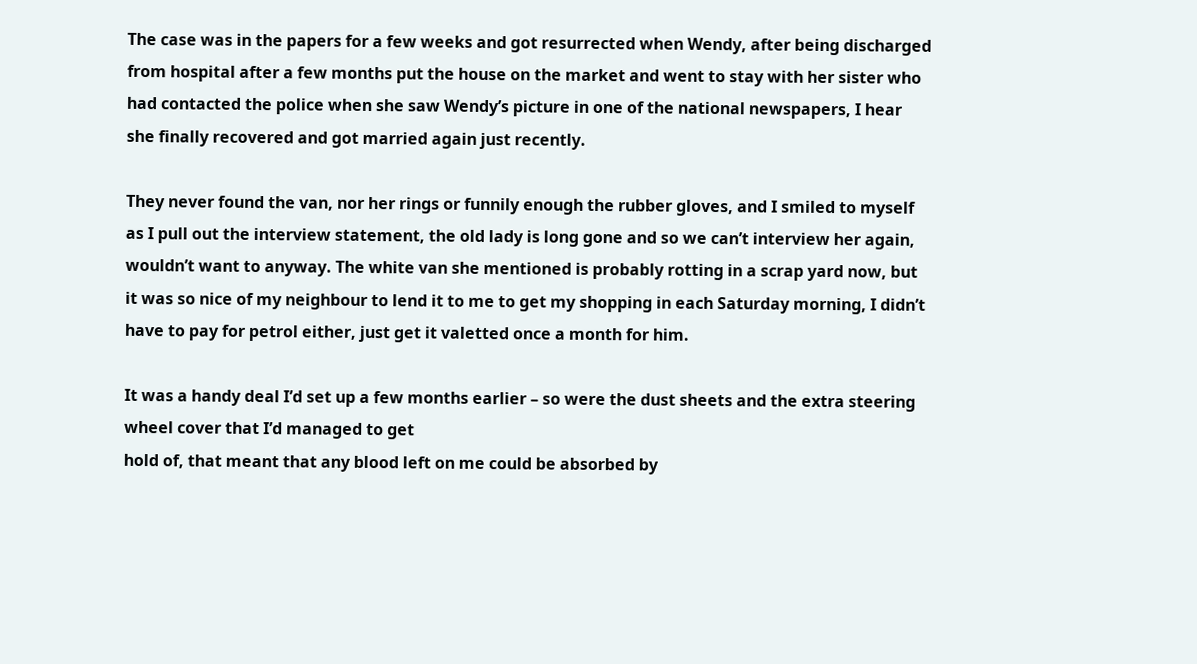The case was in the papers for a few weeks and got resurrected when Wendy, after being discharged from hospital after a few months put the house on the market and went to stay with her sister who had contacted the police when she saw Wendy’s picture in one of the national newspapers, I hear she finally recovered and got married again just recently.

They never found the van, nor her rings or funnily enough the rubber gloves, and I smiled to myself as I pull out the interview statement, the old lady is long gone and so we can’t interview her again, wouldn’t want to anyway. The white van she mentioned is probably rotting in a scrap yard now, but it was so nice of my neighbour to lend it to me to get my shopping in each Saturday morning, I didn’t have to pay for petrol either, just get it valetted once a month for him.

It was a handy deal I’d set up a few months earlier – so were the dust sheets and the extra steering wheel cover that I’d managed to get
hold of, that meant that any blood left on me could be absorbed by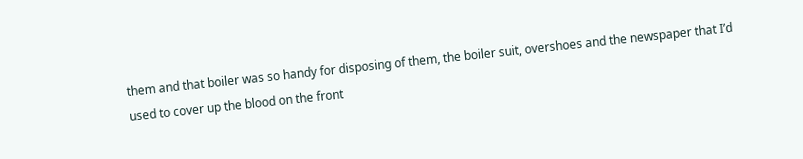them and that boiler was so handy for disposing of them, the boiler suit, overshoes and the newspaper that I’d used to cover up the blood on the front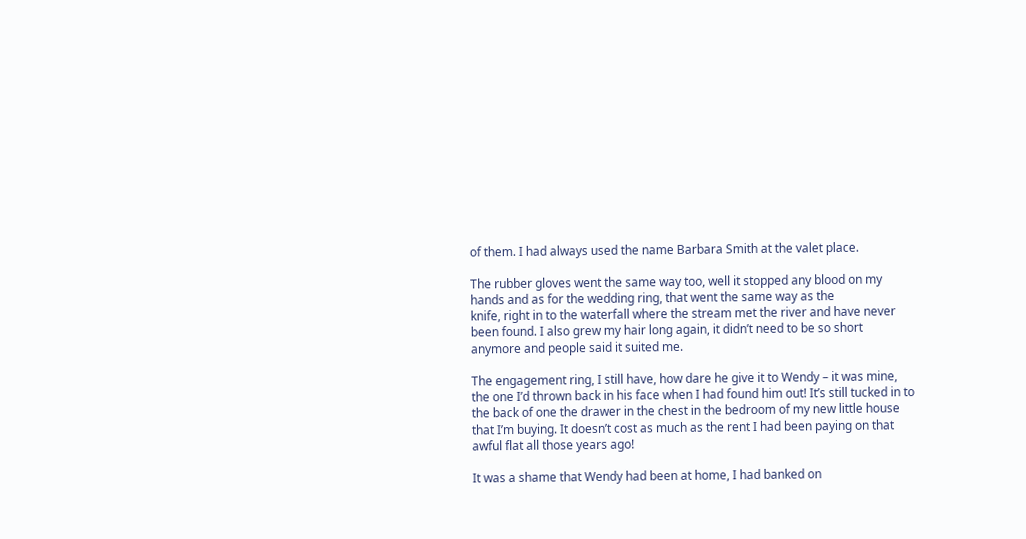of them. I had always used the name Barbara Smith at the valet place.

The rubber gloves went the same way too, well it stopped any blood on my hands and as for the wedding ring, that went the same way as the
knife, right in to the waterfall where the stream met the river and have never been found. I also grew my hair long again, it didn’t need to be so short anymore and people said it suited me.

The engagement ring, I still have, how dare he give it to Wendy – it was mine, the one I’d thrown back in his face when I had found him out! It’s still tucked in to the back of one the drawer in the chest in the bedroom of my new little house that I’m buying. It doesn’t cost as much as the rent I had been paying on that awful flat all those years ago!

It was a shame that Wendy had been at home, I had banked on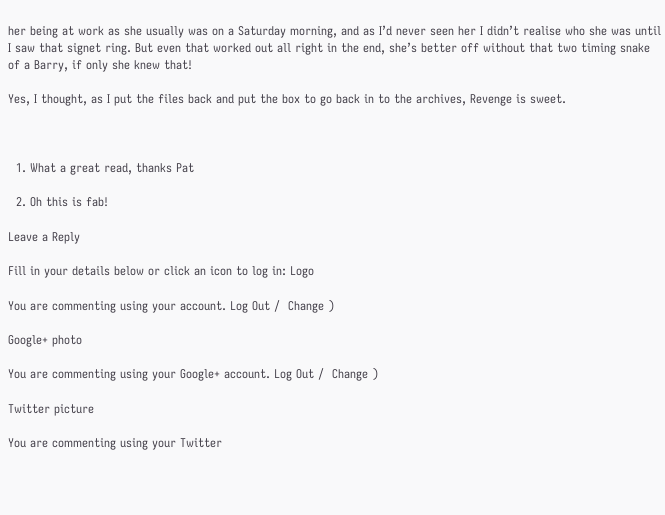her being at work as she usually was on a Saturday morning, and as I’d never seen her I didn’t realise who she was until I saw that signet ring. But even that worked out all right in the end, she’s better off without that two timing snake of a Barry, if only she knew that!

Yes, I thought, as I put the files back and put the box to go back in to the archives, Revenge is sweet.



  1. What a great read, thanks Pat

  2. Oh this is fab!

Leave a Reply

Fill in your details below or click an icon to log in: Logo

You are commenting using your account. Log Out /  Change )

Google+ photo

You are commenting using your Google+ account. Log Out /  Change )

Twitter picture

You are commenting using your Twitter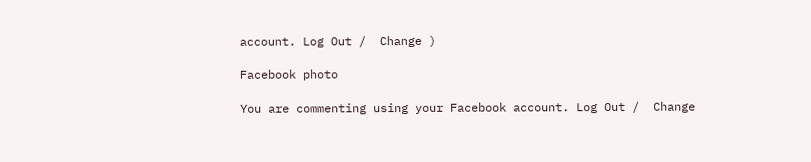account. Log Out /  Change )

Facebook photo

You are commenting using your Facebook account. Log Out /  Change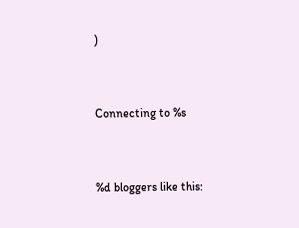)


Connecting to %s


%d bloggers like this: